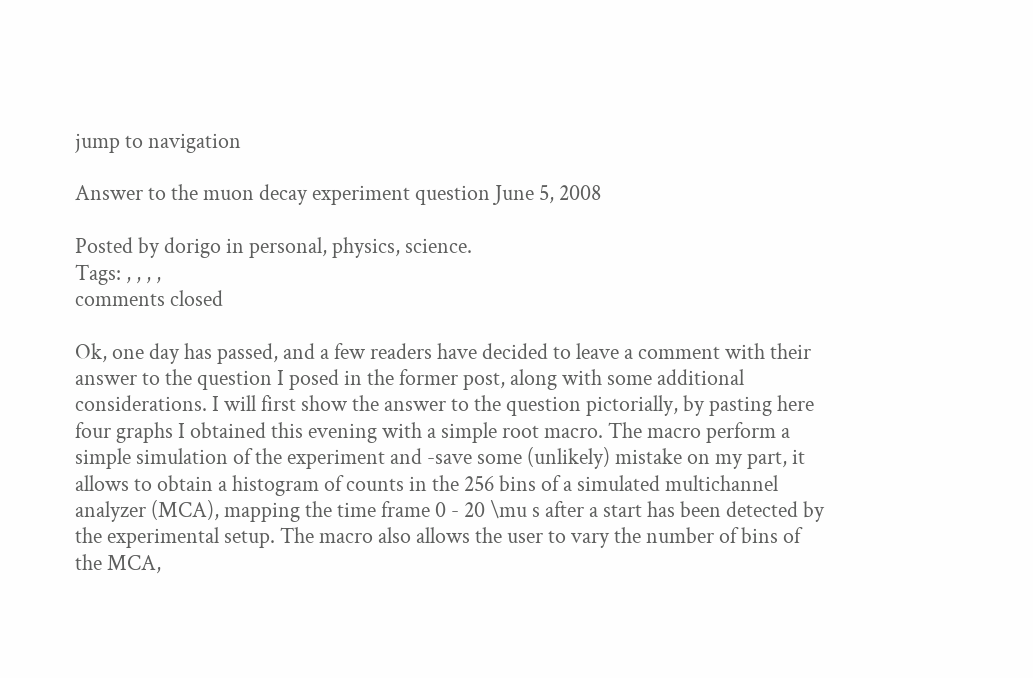jump to navigation

Answer to the muon decay experiment question June 5, 2008

Posted by dorigo in personal, physics, science.
Tags: , , , ,
comments closed

Ok, one day has passed, and a few readers have decided to leave a comment with their answer to the question I posed in the former post, along with some additional considerations. I will first show the answer to the question pictorially, by pasting here four graphs I obtained this evening with a simple root macro. The macro perform a simple simulation of the experiment and -save some (unlikely) mistake on my part, it allows to obtain a histogram of counts in the 256 bins of a simulated multichannel analyzer (MCA), mapping the time frame 0 - 20 \mu s after a start has been detected by the experimental setup. The macro also allows the user to vary the number of bins of the MCA,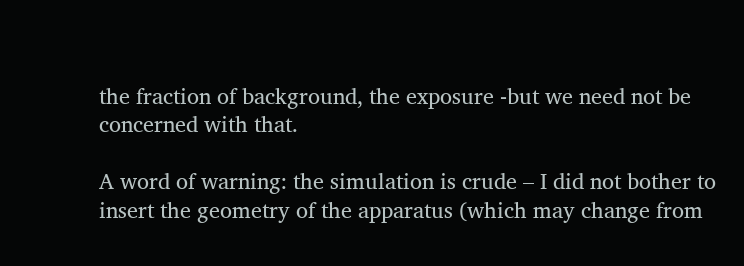the fraction of background, the exposure -but we need not be concerned with that.

A word of warning: the simulation is crude – I did not bother to insert the geometry of the apparatus (which may change from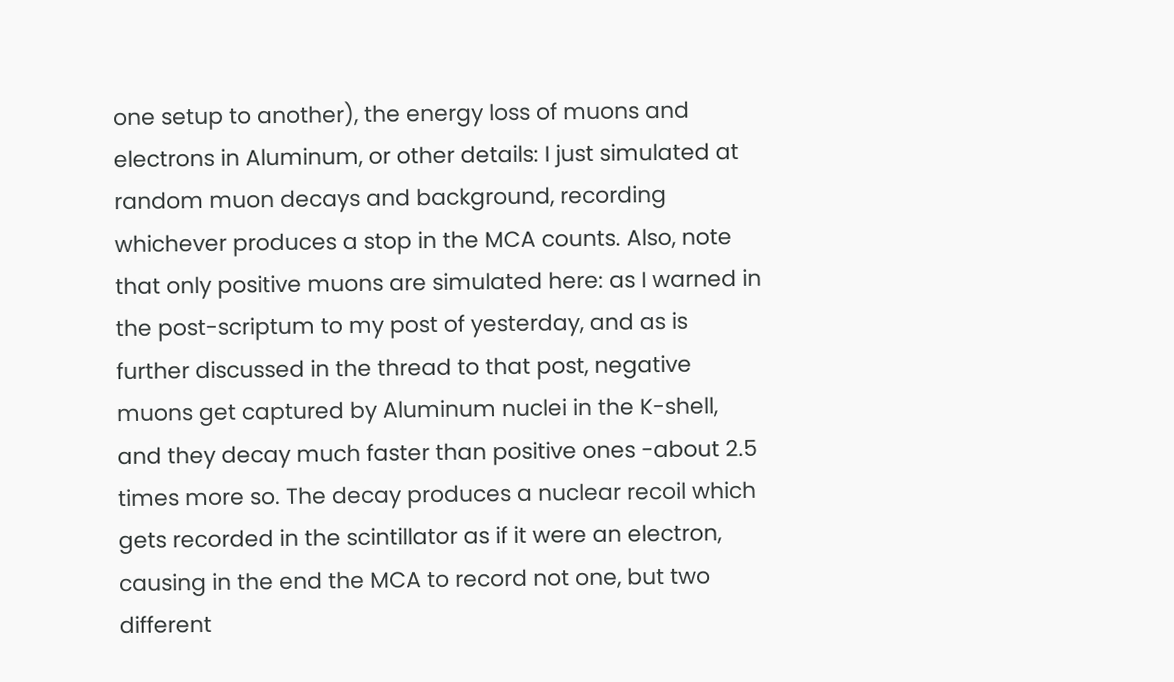one setup to another), the energy loss of muons and electrons in Aluminum, or other details: I just simulated at random muon decays and background, recording whichever produces a stop in the MCA counts. Also, note that only positive muons are simulated here: as I warned in the post-scriptum to my post of yesterday, and as is further discussed in the thread to that post, negative muons get captured by Aluminum nuclei in the K-shell, and they decay much faster than positive ones -about 2.5 times more so. The decay produces a nuclear recoil which gets recorded in the scintillator as if it were an electron, causing in the end the MCA to record not one, but two different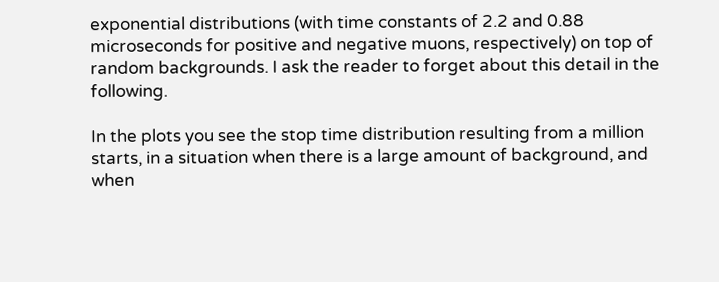exponential distributions (with time constants of 2.2 and 0.88 microseconds for positive and negative muons, respectively) on top of random backgrounds. I ask the reader to forget about this detail in the following.

In the plots you see the stop time distribution resulting from a million starts, in a situation when there is a large amount of background, and when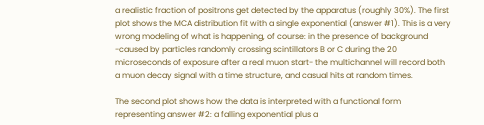a realistic fraction of positrons get detected by the apparatus (roughly 30%). The first plot shows the MCA distribution fit with a single exponential (answer #1). This is a very wrong modeling of what is happening, of course: in the presence of background -caused by particles randomly crossing scintillators B or C during the 20 microseconds of exposure after a real muon start- the multichannel will record both a muon decay signal with a time structure, and casual hits at random times.

The second plot shows how the data is interpreted with a functional form representing answer #2: a falling exponential plus a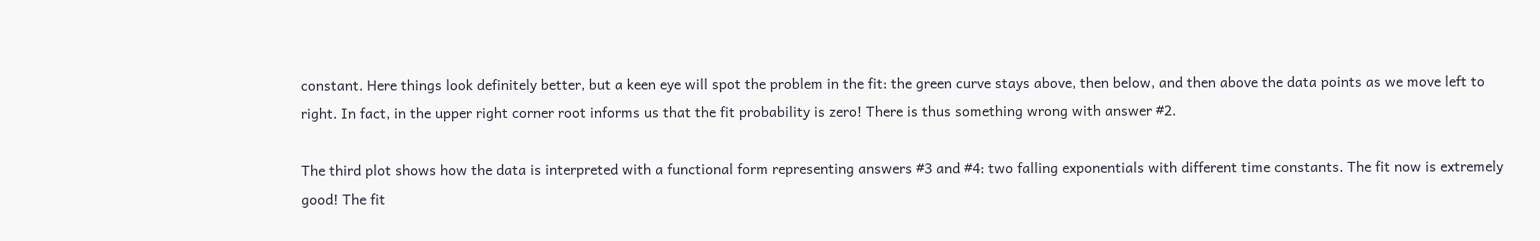constant. Here things look definitely better, but a keen eye will spot the problem in the fit: the green curve stays above, then below, and then above the data points as we move left to right. In fact, in the upper right corner root informs us that the fit probability is zero! There is thus something wrong with answer #2.

The third plot shows how the data is interpreted with a functional form representing answers #3 and #4: two falling exponentials with different time constants. The fit now is extremely good! The fit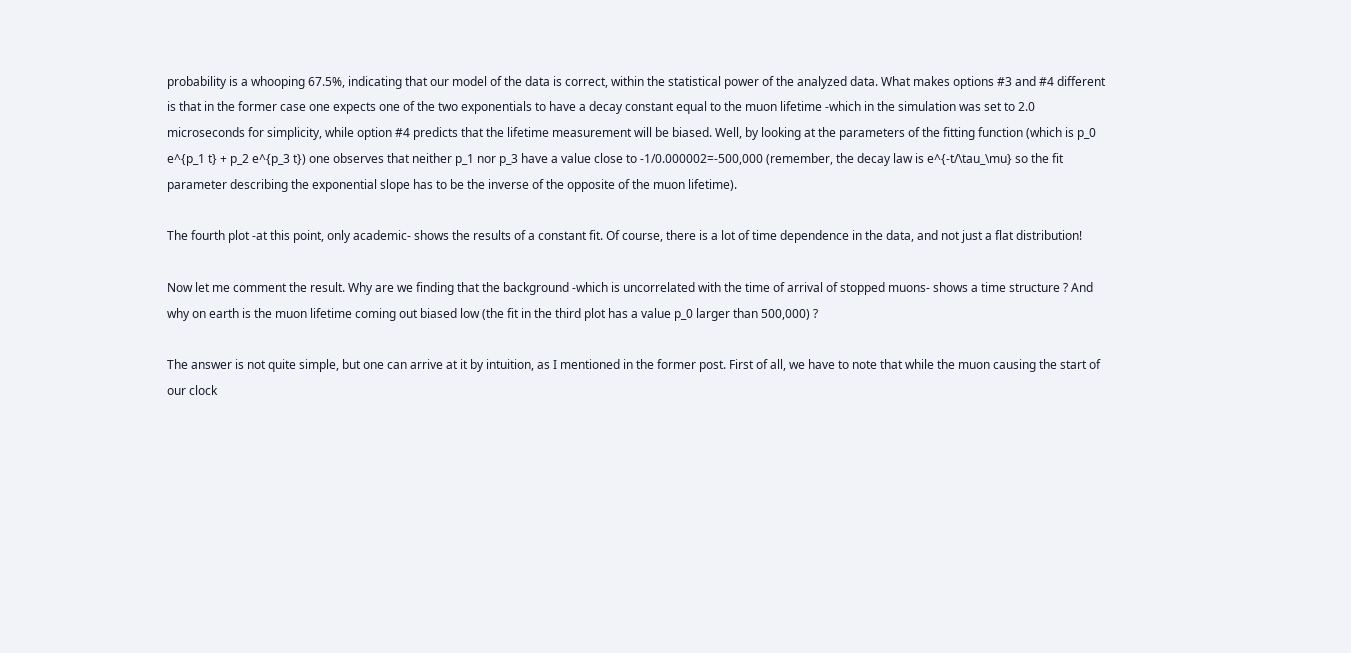probability is a whooping 67.5%, indicating that our model of the data is correct, within the statistical power of the analyzed data. What makes options #3 and #4 different is that in the former case one expects one of the two exponentials to have a decay constant equal to the muon lifetime -which in the simulation was set to 2.0 microseconds for simplicity, while option #4 predicts that the lifetime measurement will be biased. Well, by looking at the parameters of the fitting function (which is p_0 e^{p_1 t} + p_2 e^{p_3 t}) one observes that neither p_1 nor p_3 have a value close to -1/0.000002=-500,000 (remember, the decay law is e^{-t/\tau_\mu} so the fit parameter describing the exponential slope has to be the inverse of the opposite of the muon lifetime).

The fourth plot -at this point, only academic- shows the results of a constant fit. Of course, there is a lot of time dependence in the data, and not just a flat distribution!

Now let me comment the result. Why are we finding that the background -which is uncorrelated with the time of arrival of stopped muons- shows a time structure ? And why on earth is the muon lifetime coming out biased low (the fit in the third plot has a value p_0 larger than 500,000) ?

The answer is not quite simple, but one can arrive at it by intuition, as I mentioned in the former post. First of all, we have to note that while the muon causing the start of our clock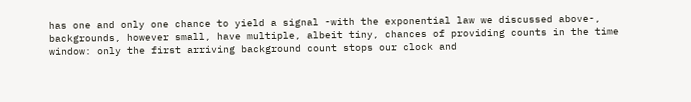has one and only one chance to yield a signal -with the exponential law we discussed above-, backgrounds, however small, have multiple, albeit tiny, chances of providing counts in the time window: only the first arriving background count stops our clock and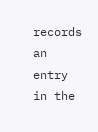records an entry in the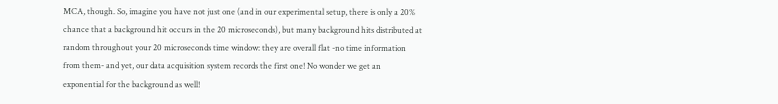MCA, though. So, imagine you have not just one (and in our experimental setup, there is only a 20% chance that a background hit occurs in the 20 microseconds), but many background hits distributed at random throughout your 20 microseconds time window: they are overall flat -no time information from them- and yet, our data acquisition system records the first one! No wonder we get an exponential for the background as well!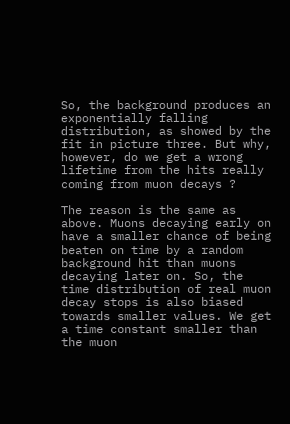So, the background produces an exponentially falling distribution, as showed by the fit in picture three. But why, however, do we get a wrong lifetime from the hits really coming from muon decays ?

The reason is the same as above. Muons decaying early on have a smaller chance of being beaten on time by a random background hit than muons decaying later on. So, the time distribution of real muon decay stops is also biased towards smaller values. We get a time constant smaller than the muon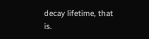decay lifetime, that is.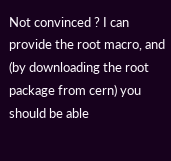Not convinced ? I can provide the root macro, and (by downloading the root package from cern) you should be able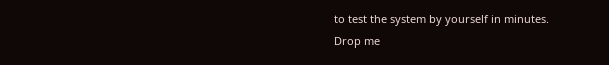to test the system by yourself in minutes. Drop me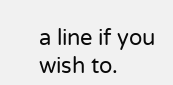a line if you wish to.